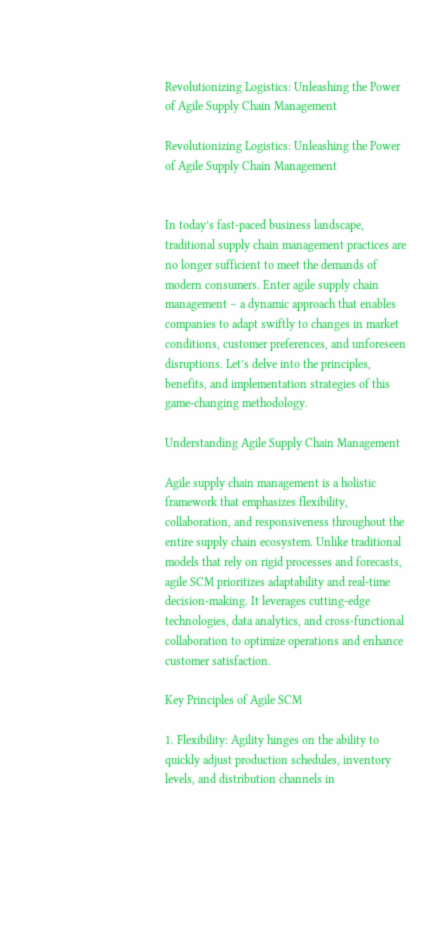Revolutionizing Logistics: Unleashing the Power of Agile Supply Chain Management

Revolutionizing Logistics: Unleashing the Power of Agile Supply Chain Management


In today’s fast-paced business landscape, traditional supply chain management practices are no longer sufficient to meet the demands of modern consumers. Enter agile supply chain management – a dynamic approach that enables companies to adapt swiftly to changes in market conditions, customer preferences, and unforeseen disruptions. Let’s delve into the principles, benefits, and implementation strategies of this game-changing methodology.

Understanding Agile Supply Chain Management

Agile supply chain management is a holistic framework that emphasizes flexibility, collaboration, and responsiveness throughout the entire supply chain ecosystem. Unlike traditional models that rely on rigid processes and forecasts, agile SCM prioritizes adaptability and real-time decision-making. It leverages cutting-edge technologies, data analytics, and cross-functional collaboration to optimize operations and enhance customer satisfaction.

Key Principles of Agile SCM

1. Flexibility: Agility hinges on the ability to quickly adjust production schedules, inventory levels, and distribution channels in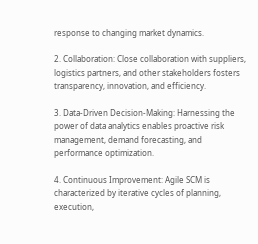response to changing market dynamics.

2. Collaboration: Close collaboration with suppliers, logistics partners, and other stakeholders fosters transparency, innovation, and efficiency.

3. Data-Driven Decision-Making: Harnessing the power of data analytics enables proactive risk management, demand forecasting, and performance optimization.

4. Continuous Improvement: Agile SCM is characterized by iterative cycles of planning, execution,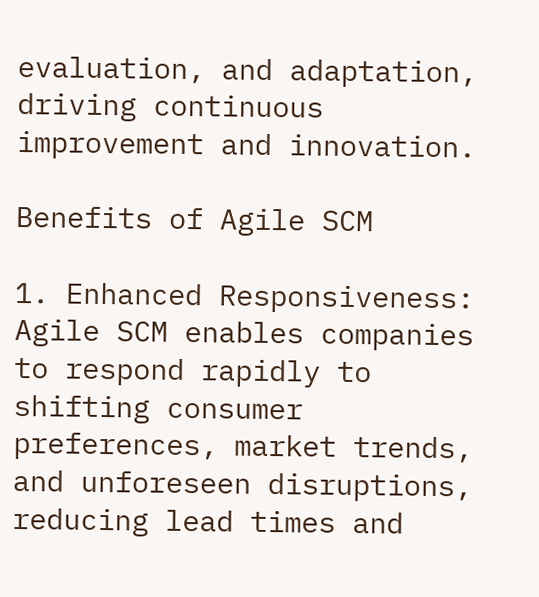evaluation, and adaptation, driving continuous improvement and innovation.

Benefits of Agile SCM

1. Enhanced Responsiveness: Agile SCM enables companies to respond rapidly to shifting consumer preferences, market trends, and unforeseen disruptions, reducing lead times and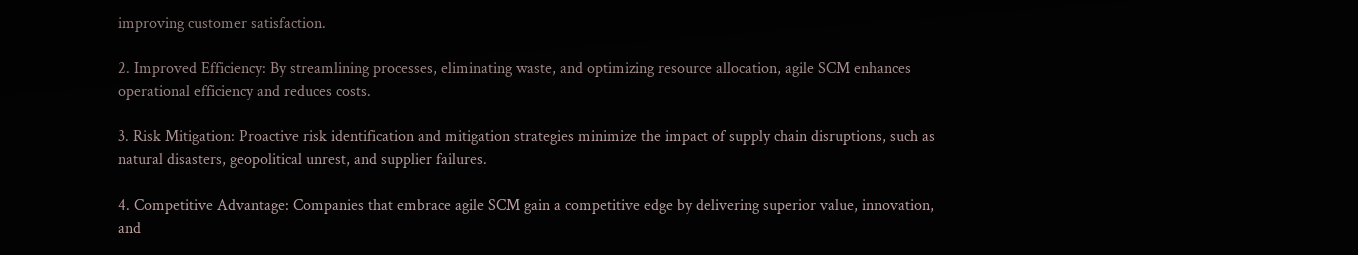improving customer satisfaction.

2. Improved Efficiency: By streamlining processes, eliminating waste, and optimizing resource allocation, agile SCM enhances operational efficiency and reduces costs.

3. Risk Mitigation: Proactive risk identification and mitigation strategies minimize the impact of supply chain disruptions, such as natural disasters, geopolitical unrest, and supplier failures.

4. Competitive Advantage: Companies that embrace agile SCM gain a competitive edge by delivering superior value, innovation, and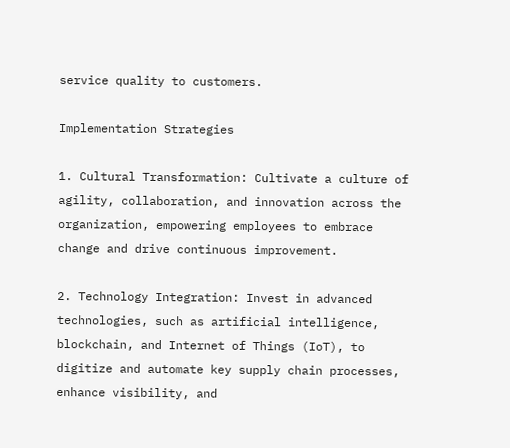service quality to customers.

Implementation Strategies

1. Cultural Transformation: Cultivate a culture of agility, collaboration, and innovation across the organization, empowering employees to embrace change and drive continuous improvement.

2. Technology Integration: Invest in advanced technologies, such as artificial intelligence, blockchain, and Internet of Things (IoT), to digitize and automate key supply chain processes, enhance visibility, and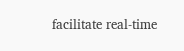facilitate real-time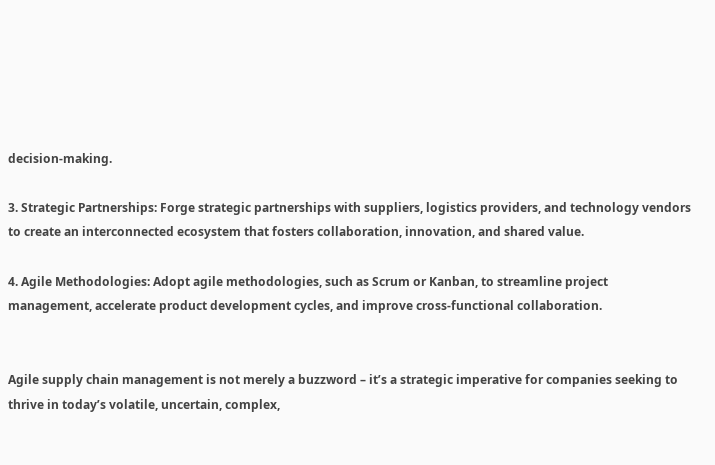decision-making.

3. Strategic Partnerships: Forge strategic partnerships with suppliers, logistics providers, and technology vendors to create an interconnected ecosystem that fosters collaboration, innovation, and shared value.

4. Agile Methodologies: Adopt agile methodologies, such as Scrum or Kanban, to streamline project management, accelerate product development cycles, and improve cross-functional collaboration.


Agile supply chain management is not merely a buzzword – it’s a strategic imperative for companies seeking to thrive in today’s volatile, uncertain, complex,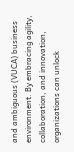and ambiguous (VUCA) business environment. By embracing agility, collaboration, and innovation, organizations can unlock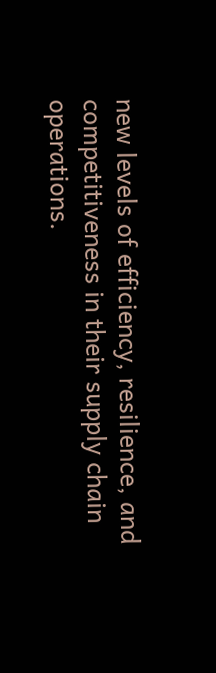new levels of efficiency, resilience, and competitiveness in their supply chain operations.